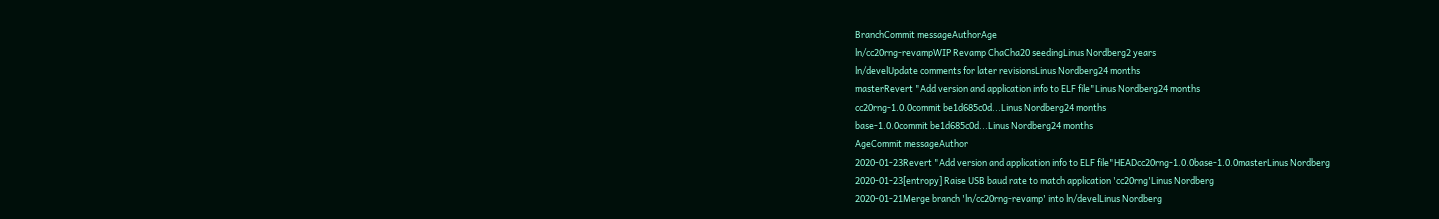BranchCommit messageAuthorAge
ln/cc20rng-revampWIP Revamp ChaCha20 seedingLinus Nordberg2 years
ln/develUpdate comments for later revisionsLinus Nordberg24 months
masterRevert "Add version and application info to ELF file"Linus Nordberg24 months
cc20rng-1.0.0commit be1d685c0d...Linus Nordberg24 months
base-1.0.0commit be1d685c0d...Linus Nordberg24 months
AgeCommit messageAuthor
2020-01-23Revert "Add version and application info to ELF file"HEADcc20rng-1.0.0base-1.0.0masterLinus Nordberg
2020-01-23[entropy] Raise USB baud rate to match application 'cc20rng'Linus Nordberg
2020-01-21Merge branch 'ln/cc20rng-revamp' into ln/develLinus Nordberg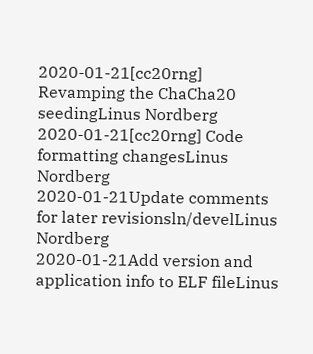2020-01-21[cc20rng] Revamping the ChaCha20 seedingLinus Nordberg
2020-01-21[cc20rng] Code formatting changesLinus Nordberg
2020-01-21Update comments for later revisionsln/develLinus Nordberg
2020-01-21Add version and application info to ELF fileLinus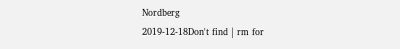Nordberg
2019-12-18Don't find | rm for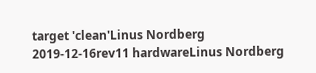target 'clean'Linus Nordberg
2019-12-16rev11 hardwareLinus Nordberg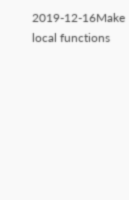2019-12-16Make local functions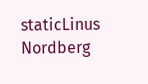staticLinus Nordberg